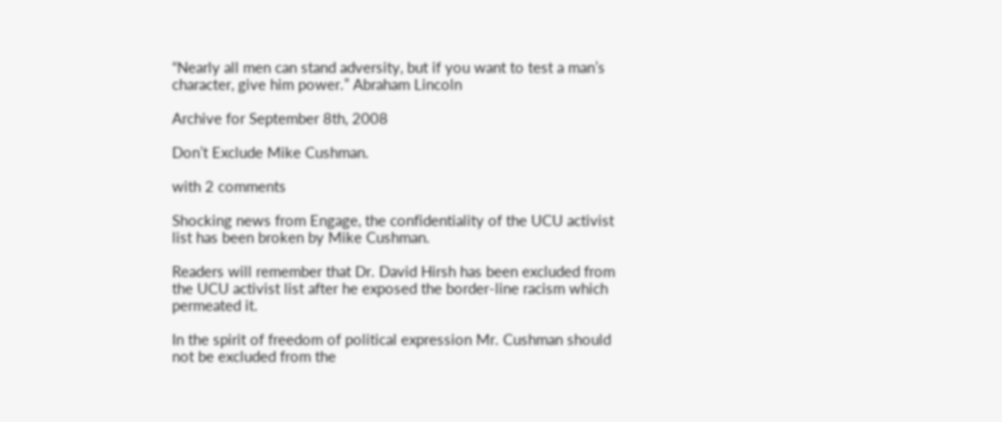“Nearly all men can stand adversity, but if you want to test a man’s character, give him power.” Abraham Lincoln

Archive for September 8th, 2008

Don’t Exclude Mike Cushman.

with 2 comments

Shocking news from Engage, the confidentiality of the UCU activist list has been broken by Mike Cushman.

Readers will remember that Dr. David Hirsh has been excluded from the UCU activist list after he exposed the border-line racism which permeated it.

In the spirit of freedom of political expression Mr. Cushman should not be excluded from the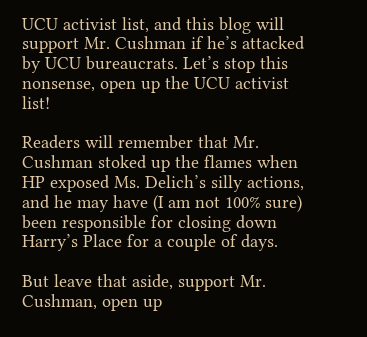UCU activist list, and this blog will support Mr. Cushman if he’s attacked by UCU bureaucrats. Let’s stop this nonsense, open up the UCU activist list!

Readers will remember that Mr. Cushman stoked up the flames when HP exposed Ms. Delich’s silly actions, and he may have (I am not 100% sure) been responsible for closing down Harry’s Place for a couple of days.

But leave that aside, support Mr. Cushman, open up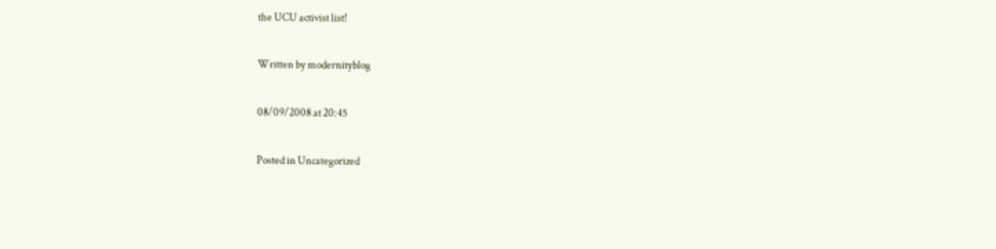the UCU activist list!

Written by modernityblog

08/09/2008 at 20:45

Posted in Uncategorized